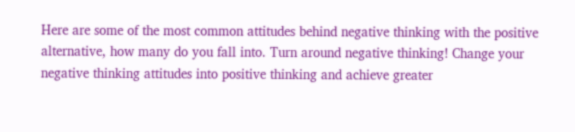Here are some of the most common attitudes behind negative thinking with the positive alternative, how many do you fall into. Turn around negative thinking! Change your negative thinking attitudes into positive thinking and achieve greater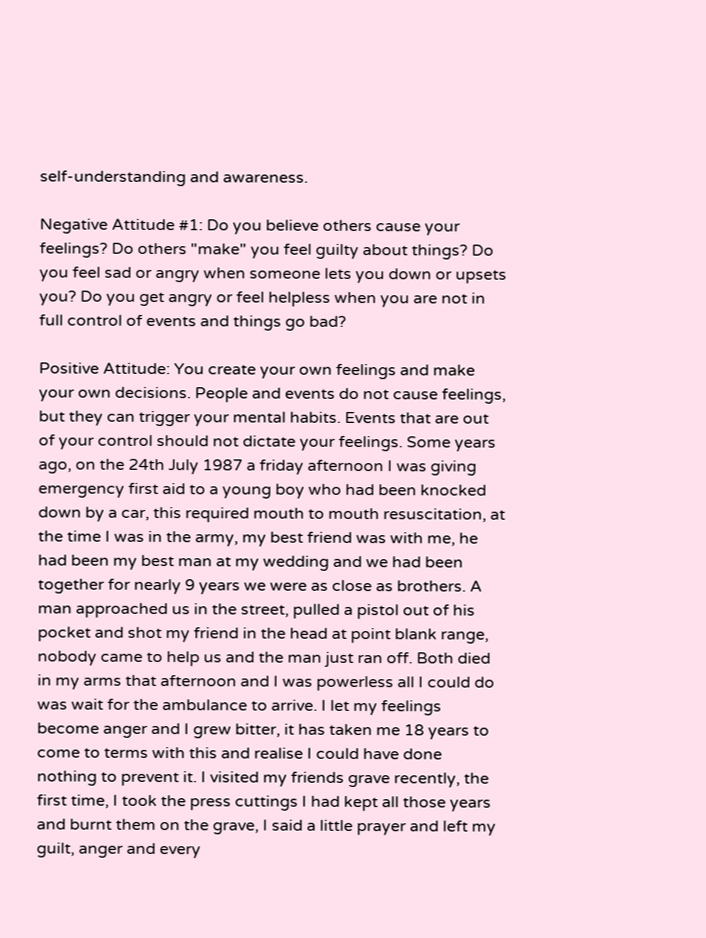self-understanding and awareness.

Negative Attitude #1: Do you believe others cause your feelings? Do others "make" you feel guilty about things? Do you feel sad or angry when someone lets you down or upsets you? Do you get angry or feel helpless when you are not in full control of events and things go bad?

Positive Attitude: You create your own feelings and make your own decisions. People and events do not cause feelings, but they can trigger your mental habits. Events that are out of your control should not dictate your feelings. Some years ago, on the 24th July 1987 a friday afternoon I was giving emergency first aid to a young boy who had been knocked down by a car, this required mouth to mouth resuscitation, at the time I was in the army, my best friend was with me, he had been my best man at my wedding and we had been together for nearly 9 years we were as close as brothers. A man approached us in the street, pulled a pistol out of his pocket and shot my friend in the head at point blank range, nobody came to help us and the man just ran off. Both died in my arms that afternoon and I was powerless all I could do was wait for the ambulance to arrive. I let my feelings become anger and I grew bitter, it has taken me 18 years to come to terms with this and realise I could have done nothing to prevent it. I visited my friends grave recently, the first time, I took the press cuttings I had kept all those years and burnt them on the grave, I said a little prayer and left my guilt, anger and every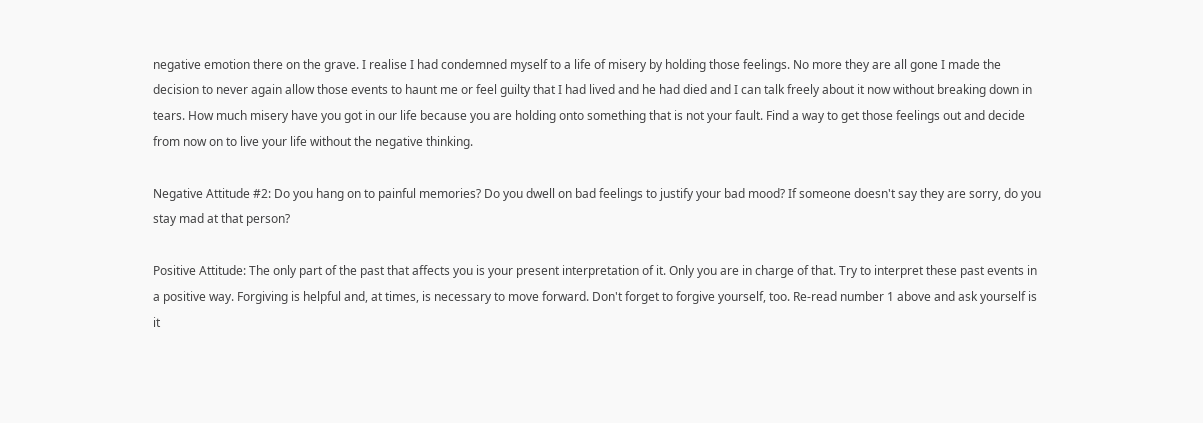negative emotion there on the grave. I realise I had condemned myself to a life of misery by holding those feelings. No more they are all gone I made the decision to never again allow those events to haunt me or feel guilty that I had lived and he had died and I can talk freely about it now without breaking down in tears. How much misery have you got in our life because you are holding onto something that is not your fault. Find a way to get those feelings out and decide from now on to live your life without the negative thinking.

Negative Attitude #2: Do you hang on to painful memories? Do you dwell on bad feelings to justify your bad mood? If someone doesn't say they are sorry, do you stay mad at that person?

Positive Attitude: The only part of the past that affects you is your present interpretation of it. Only you are in charge of that. Try to interpret these past events in a positive way. Forgiving is helpful and, at times, is necessary to move forward. Don't forget to forgive yourself, too. Re-read number 1 above and ask yourself is it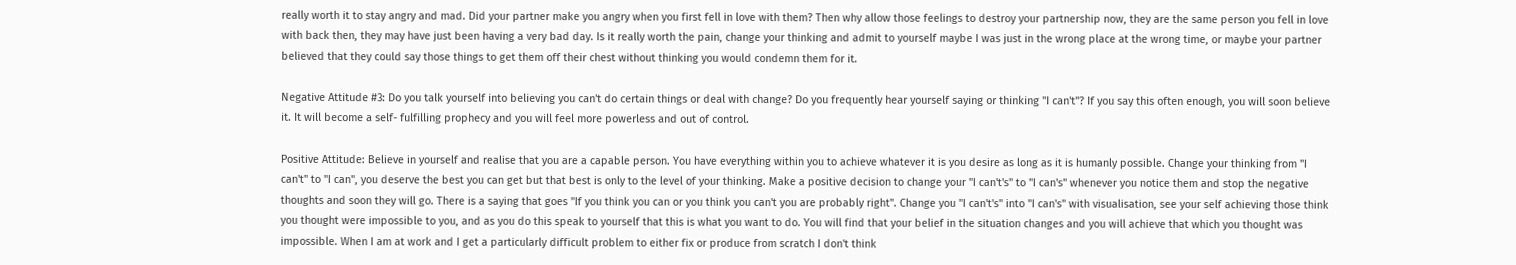really worth it to stay angry and mad. Did your partner make you angry when you first fell in love with them? Then why allow those feelings to destroy your partnership now, they are the same person you fell in love with back then, they may have just been having a very bad day. Is it really worth the pain, change your thinking and admit to yourself maybe I was just in the wrong place at the wrong time, or maybe your partner believed that they could say those things to get them off their chest without thinking you would condemn them for it.

Negative Attitude #3: Do you talk yourself into believing you can't do certain things or deal with change? Do you frequently hear yourself saying or thinking "I can't"? If you say this often enough, you will soon believe it. It will become a self- fulfilling prophecy and you will feel more powerless and out of control.

Positive Attitude: Believe in yourself and realise that you are a capable person. You have everything within you to achieve whatever it is you desire as long as it is humanly possible. Change your thinking from "I can't" to "I can", you deserve the best you can get but that best is only to the level of your thinking. Make a positive decision to change your "I can't's" to "I can's" whenever you notice them and stop the negative thoughts and soon they will go. There is a saying that goes "If you think you can or you think you can't you are probably right". Change you "I can't's" into "I can's" with visualisation, see your self achieving those think you thought were impossible to you, and as you do this speak to yourself that this is what you want to do. You will find that your belief in the situation changes and you will achieve that which you thought was impossible. When I am at work and I get a particularly difficult problem to either fix or produce from scratch I don't think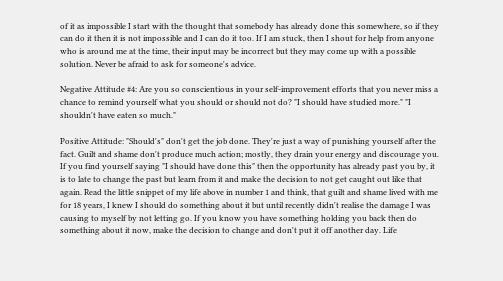of it as impossible I start with the thought that somebody has already done this somewhere, so if they can do it then it is not impossible and I can do it too. If I am stuck, then I shout for help from anyone who is around me at the time, their input may be incorrect but they may come up with a possible solution. Never be afraid to ask for someone's advice.

Negative Attitude #4: Are you so conscientious in your self-improvement efforts that you never miss a chance to remind yourself what you should or should not do? "I should have studied more." "I shouldn't have eaten so much."

Positive Attitude: "Should's" don't get the job done. They're just a way of punishing yourself after the fact. Guilt and shame don't produce much action; mostly, they drain your energy and discourage you. If you find yourself saying "I should have done this" then the opportunity has already past you by, it is to late to change the past but learn from it and make the decision to not get caught out like that again. Read the little snippet of my life above in number 1 and think, that guilt and shame lived with me for 18 years, I knew I should do something about it but until recently didn't realise the damage I was causing to myself by not letting go. If you know you have something holding you back then do something about it now, make the decision to change and don't put it off another day. Life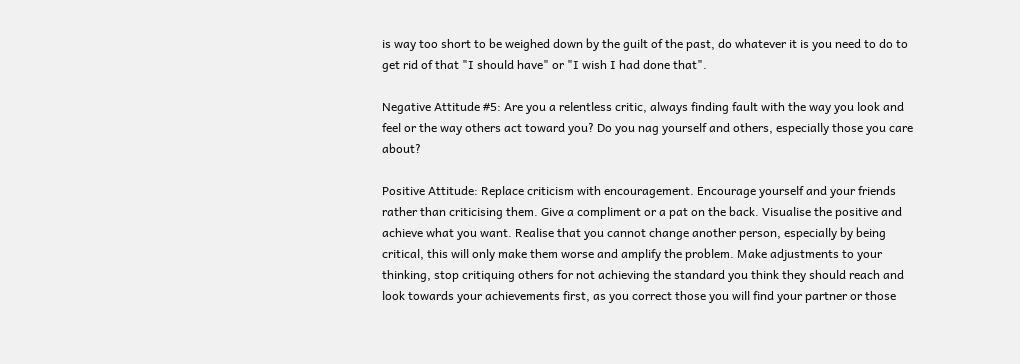is way too short to be weighed down by the guilt of the past, do whatever it is you need to do to get rid of that "I should have" or "I wish I had done that".

Negative Attitude #5: Are you a relentless critic, always finding fault with the way you look and feel or the way others act toward you? Do you nag yourself and others, especially those you care about?

Positive Attitude: Replace criticism with encouragement. Encourage yourself and your friends rather than criticising them. Give a compliment or a pat on the back. Visualise the positive and achieve what you want. Realise that you cannot change another person, especially by being critical, this will only make them worse and amplify the problem. Make adjustments to your thinking, stop critiquing others for not achieving the standard you think they should reach and look towards your achievements first, as you correct those you will find your partner or those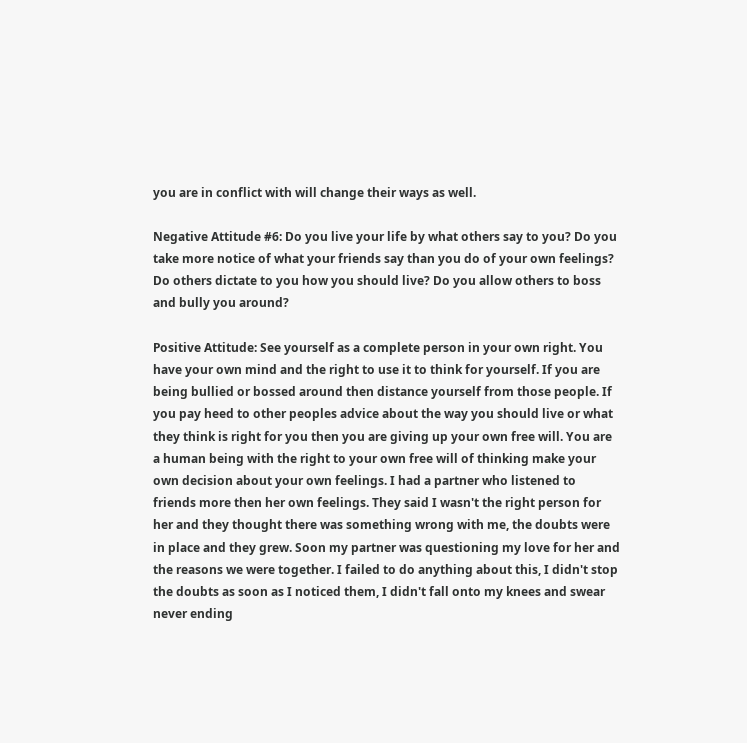you are in conflict with will change their ways as well.

Negative Attitude #6: Do you live your life by what others say to you? Do you take more notice of what your friends say than you do of your own feelings? Do others dictate to you how you should live? Do you allow others to boss and bully you around?

Positive Attitude: See yourself as a complete person in your own right. You have your own mind and the right to use it to think for yourself. If you are being bullied or bossed around then distance yourself from those people. If you pay heed to other peoples advice about the way you should live or what they think is right for you then you are giving up your own free will. You are a human being with the right to your own free will of thinking make your own decision about your own feelings. I had a partner who listened to friends more then her own feelings. They said I wasn't the right person for her and they thought there was something wrong with me, the doubts were in place and they grew. Soon my partner was questioning my love for her and the reasons we were together. I failed to do anything about this, I didn't stop the doubts as soon as I noticed them, I didn't fall onto my knees and swear never ending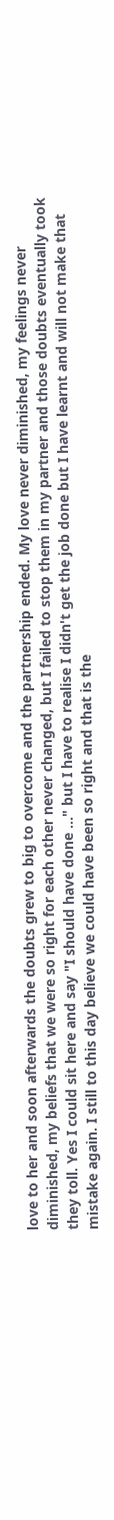love to her and soon afterwards the doubts grew to big to overcome and the partnership ended. My love never diminished, my feelings never diminished, my beliefs that we were so right for each other never changed, but I failed to stop them in my partner and those doubts eventually took they toll. Yes I could sit here and say "I should have done ..." but I have to realise I didn't get the job done but I have learnt and will not make that mistake again. I still to this day believe we could have been so right and that is the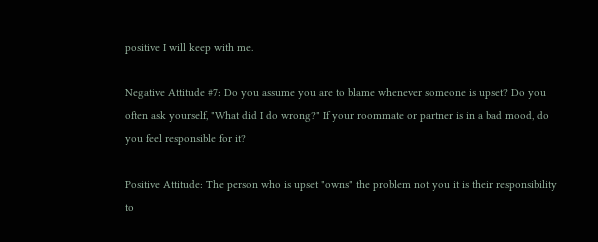positive I will keep with me.

Negative Attitude #7: Do you assume you are to blame whenever someone is upset? Do you often ask yourself, "What did I do wrong?" If your roommate or partner is in a bad mood, do you feel responsible for it?

Positive Attitude: The person who is upset "owns" the problem not you it is their responsibility to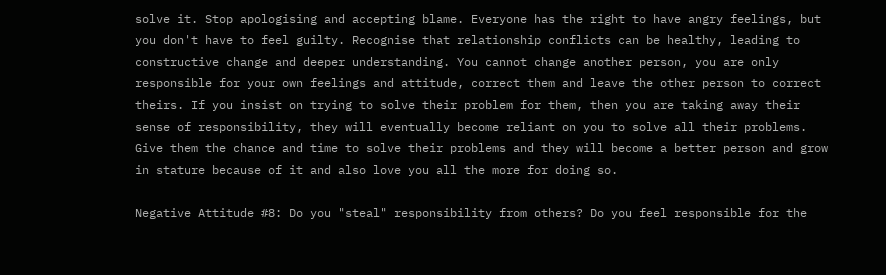solve it. Stop apologising and accepting blame. Everyone has the right to have angry feelings, but you don't have to feel guilty. Recognise that relationship conflicts can be healthy, leading to constructive change and deeper understanding. You cannot change another person, you are only responsible for your own feelings and attitude, correct them and leave the other person to correct theirs. If you insist on trying to solve their problem for them, then you are taking away their sense of responsibility, they will eventually become reliant on you to solve all their problems. Give them the chance and time to solve their problems and they will become a better person and grow in stature because of it and also love you all the more for doing so.

Negative Attitude #8: Do you "steal" responsibility from others? Do you feel responsible for the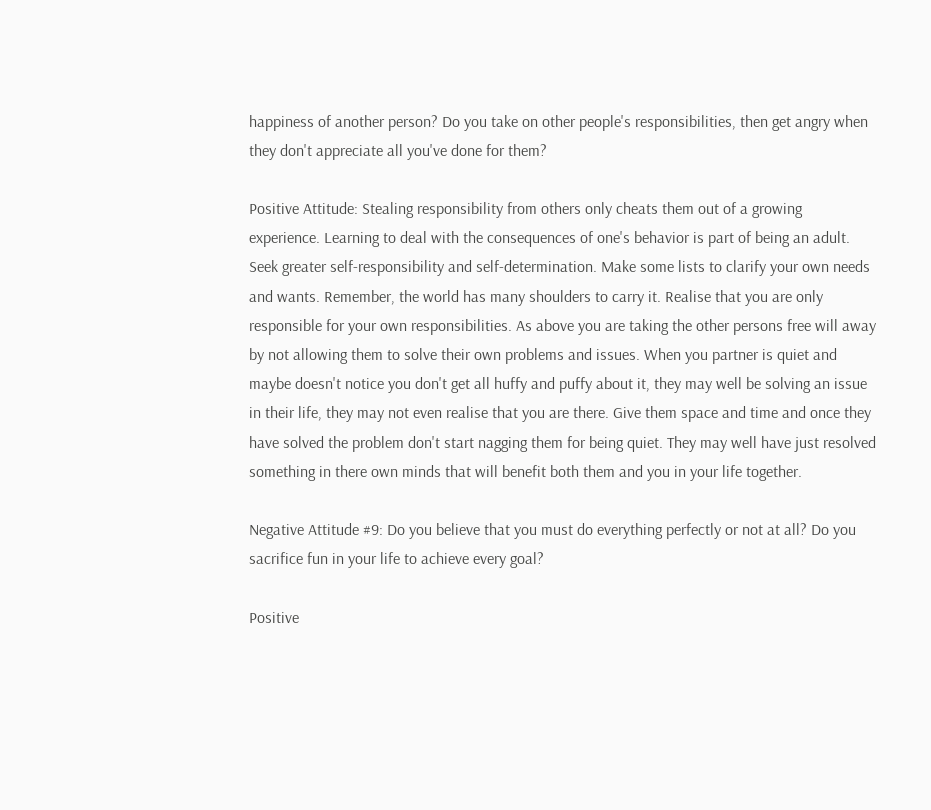happiness of another person? Do you take on other people's responsibilities, then get angry when they don't appreciate all you've done for them?

Positive Attitude: Stealing responsibility from others only cheats them out of a growing experience. Learning to deal with the consequences of one's behavior is part of being an adult. Seek greater self-responsibility and self-determination. Make some lists to clarify your own needs and wants. Remember, the world has many shoulders to carry it. Realise that you are only responsible for your own responsibilities. As above you are taking the other persons free will away by not allowing them to solve their own problems and issues. When you partner is quiet and maybe doesn't notice you don't get all huffy and puffy about it, they may well be solving an issue in their life, they may not even realise that you are there. Give them space and time and once they have solved the problem don't start nagging them for being quiet. They may well have just resolved something in there own minds that will benefit both them and you in your life together.

Negative Attitude #9: Do you believe that you must do everything perfectly or not at all? Do you sacrifice fun in your life to achieve every goal?

Positive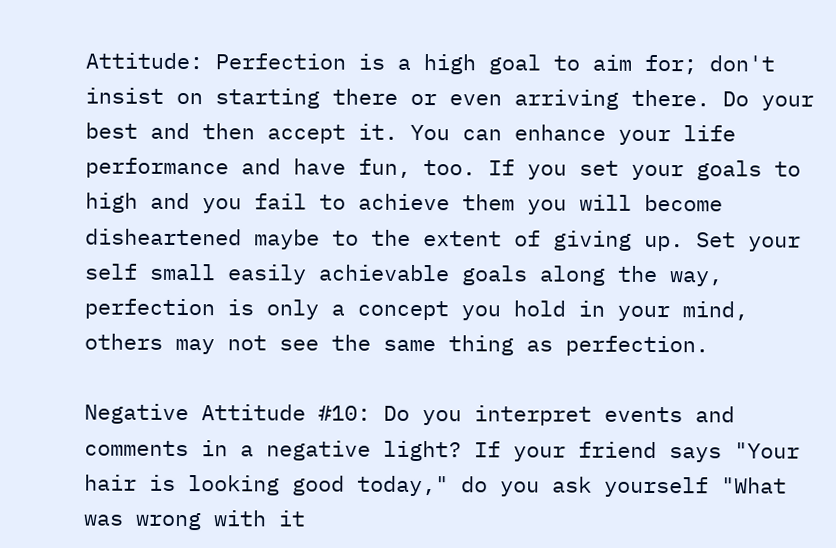Attitude: Perfection is a high goal to aim for; don't insist on starting there or even arriving there. Do your best and then accept it. You can enhance your life performance and have fun, too. If you set your goals to high and you fail to achieve them you will become disheartened maybe to the extent of giving up. Set your self small easily achievable goals along the way, perfection is only a concept you hold in your mind, others may not see the same thing as perfection.

Negative Attitude #10: Do you interpret events and comments in a negative light? If your friend says "Your hair is looking good today," do you ask yourself "What was wrong with it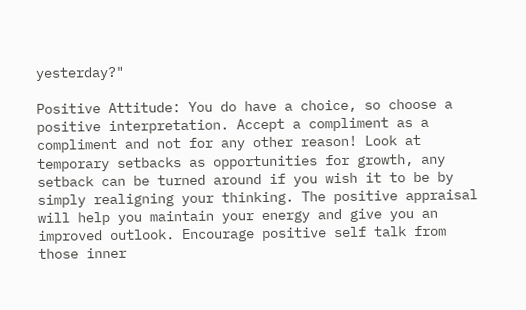yesterday?"

Positive Attitude: You do have a choice, so choose a positive interpretation. Accept a compliment as a compliment and not for any other reason! Look at temporary setbacks as opportunities for growth, any setback can be turned around if you wish it to be by simply realigning your thinking. The positive appraisal will help you maintain your energy and give you an improved outlook. Encourage positive self talk from those inner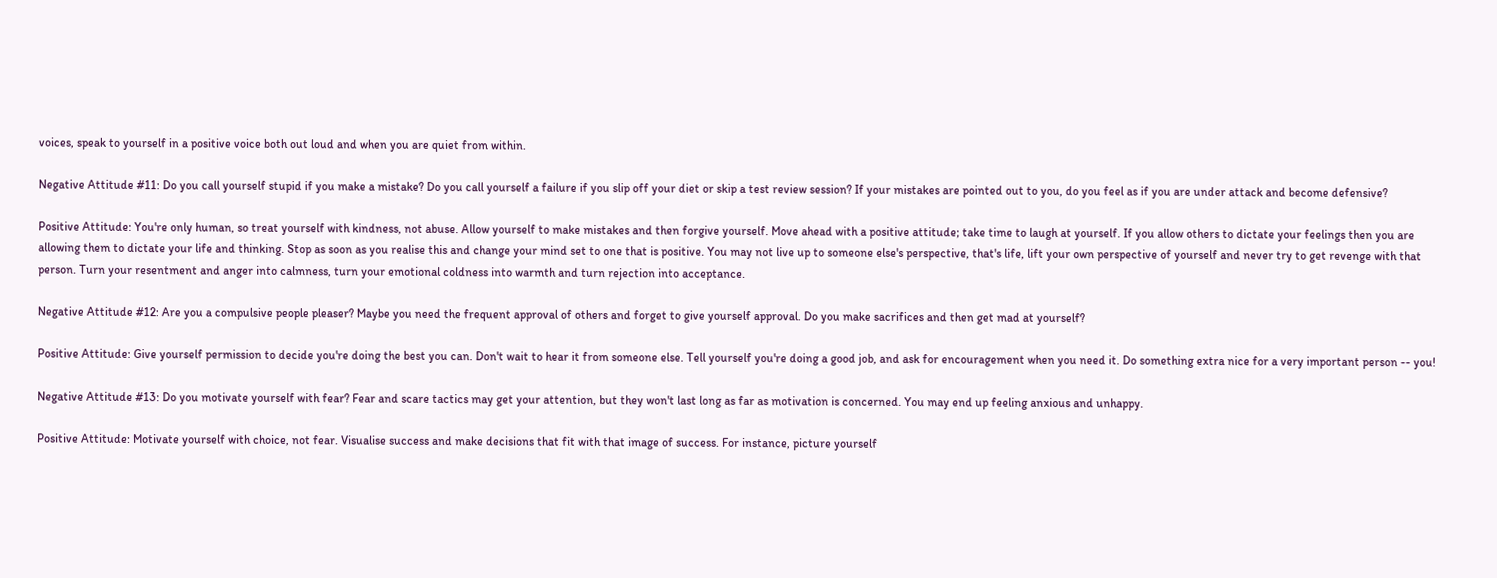voices, speak to yourself in a positive voice both out loud and when you are quiet from within.

Negative Attitude #11: Do you call yourself stupid if you make a mistake? Do you call yourself a failure if you slip off your diet or skip a test review session? If your mistakes are pointed out to you, do you feel as if you are under attack and become defensive?

Positive Attitude: You're only human, so treat yourself with kindness, not abuse. Allow yourself to make mistakes and then forgive yourself. Move ahead with a positive attitude; take time to laugh at yourself. If you allow others to dictate your feelings then you are allowing them to dictate your life and thinking. Stop as soon as you realise this and change your mind set to one that is positive. You may not live up to someone else's perspective, that's life, lift your own perspective of yourself and never try to get revenge with that person. Turn your resentment and anger into calmness, turn your emotional coldness into warmth and turn rejection into acceptance.

Negative Attitude #12: Are you a compulsive people pleaser? Maybe you need the frequent approval of others and forget to give yourself approval. Do you make sacrifices and then get mad at yourself?

Positive Attitude: Give yourself permission to decide you're doing the best you can. Don't wait to hear it from someone else. Tell yourself you're doing a good job, and ask for encouragement when you need it. Do something extra nice for a very important person -- you!

Negative Attitude #13: Do you motivate yourself with fear? Fear and scare tactics may get your attention, but they won't last long as far as motivation is concerned. You may end up feeling anxious and unhappy.

Positive Attitude: Motivate yourself with choice, not fear. Visualise success and make decisions that fit with that image of success. For instance, picture yourself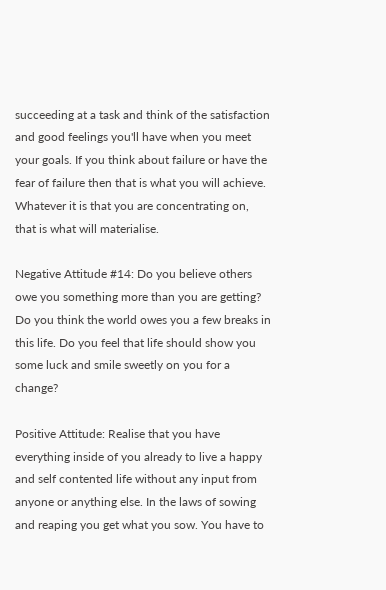succeeding at a task and think of the satisfaction and good feelings you'll have when you meet your goals. If you think about failure or have the fear of failure then that is what you will achieve. Whatever it is that you are concentrating on, that is what will materialise.

Negative Attitude #14: Do you believe others owe you something more than you are getting? Do you think the world owes you a few breaks in this life. Do you feel that life should show you some luck and smile sweetly on you for a change?

Positive Attitude: Realise that you have everything inside of you already to live a happy and self contented life without any input from anyone or anything else. In the laws of sowing and reaping you get what you sow. You have to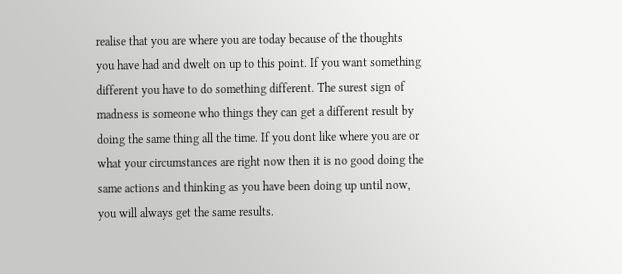realise that you are where you are today because of the thoughts you have had and dwelt on up to this point. If you want something different you have to do something different. The surest sign of madness is someone who things they can get a different result by doing the same thing all the time. If you dont like where you are or what your circumstances are right now then it is no good doing the same actions and thinking as you have been doing up until now, you will always get the same results.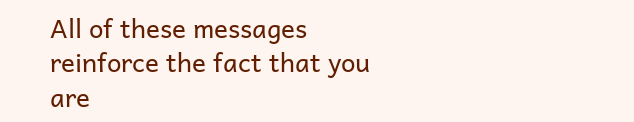All of these messages reinforce the fact that you are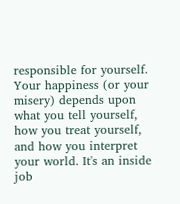responsible for yourself. Your happiness (or your misery) depends upon what you tell yourself, how you treat yourself, and how you interpret your world. It's an inside job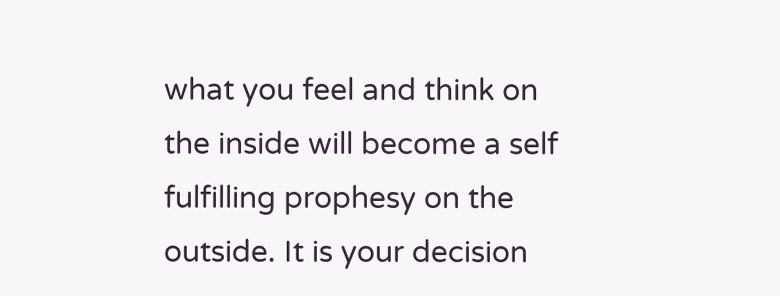what you feel and think on the inside will become a self fulfilling prophesy on the outside. It is your decision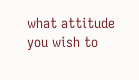what attitude you wish to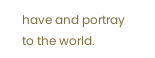have and portray to the world.